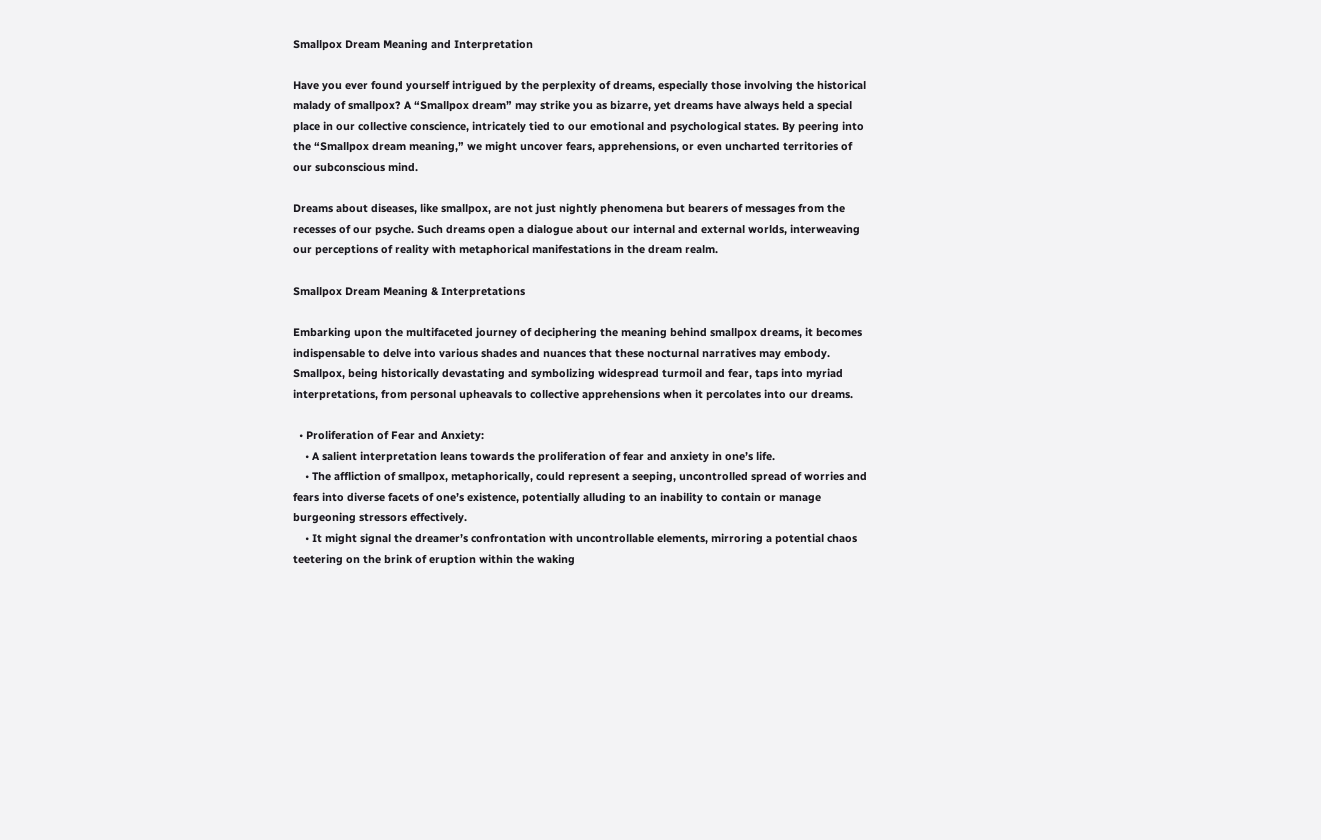Smallpox Dream Meaning and Interpretation

Have you ever found yourself intrigued by the perplexity of dreams, especially those involving the historical malady of smallpox? A “Smallpox dream” may strike you as bizarre, yet dreams have always held a special place in our collective conscience, intricately tied to our emotional and psychological states. By peering into the “Smallpox dream meaning,” we might uncover fears, apprehensions, or even uncharted territories of our subconscious mind.

Dreams about diseases, like smallpox, are not just nightly phenomena but bearers of messages from the recesses of our psyche. Such dreams open a dialogue about our internal and external worlds, interweaving our perceptions of reality with metaphorical manifestations in the dream realm.

Smallpox Dream Meaning & Interpretations

Embarking upon the multifaceted journey of deciphering the meaning behind smallpox dreams, it becomes indispensable to delve into various shades and nuances that these nocturnal narratives may embody. Smallpox, being historically devastating and symbolizing widespread turmoil and fear, taps into myriad interpretations, from personal upheavals to collective apprehensions when it percolates into our dreams.

  • Proliferation of Fear and Anxiety:
    • A salient interpretation leans towards the proliferation of fear and anxiety in one’s life.
    • The affliction of smallpox, metaphorically, could represent a seeping, uncontrolled spread of worries and fears into diverse facets of one’s existence, potentially alluding to an inability to contain or manage burgeoning stressors effectively.
    • It might signal the dreamer’s confrontation with uncontrollable elements, mirroring a potential chaos teetering on the brink of eruption within the waking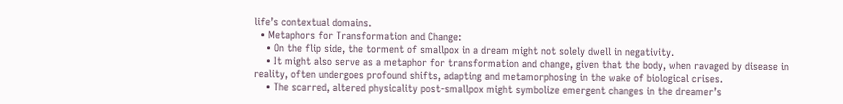life’s contextual domains.
  • Metaphors for Transformation and Change:
    • On the flip side, the torment of smallpox in a dream might not solely dwell in negativity.
    • It might also serve as a metaphor for transformation and change, given that the body, when ravaged by disease in reality, often undergoes profound shifts, adapting and metamorphosing in the wake of biological crises.
    • The scarred, altered physicality post-smallpox might symbolize emergent changes in the dreamer’s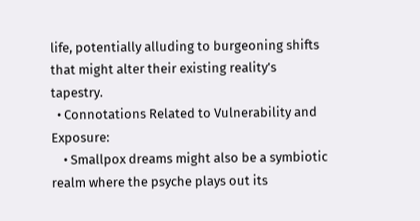life, potentially alluding to burgeoning shifts that might alter their existing reality’s tapestry.
  • Connotations Related to Vulnerability and Exposure:
    • Smallpox dreams might also be a symbiotic realm where the psyche plays out its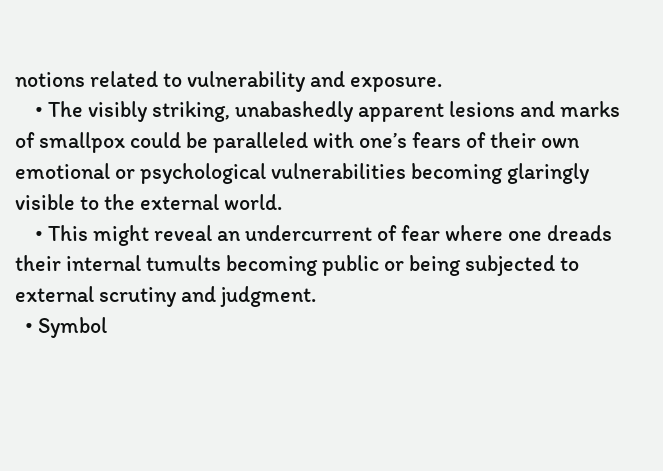notions related to vulnerability and exposure.
    • The visibly striking, unabashedly apparent lesions and marks of smallpox could be paralleled with one’s fears of their own emotional or psychological vulnerabilities becoming glaringly visible to the external world.
    • This might reveal an undercurrent of fear where one dreads their internal tumults becoming public or being subjected to external scrutiny and judgment.
  • Symbol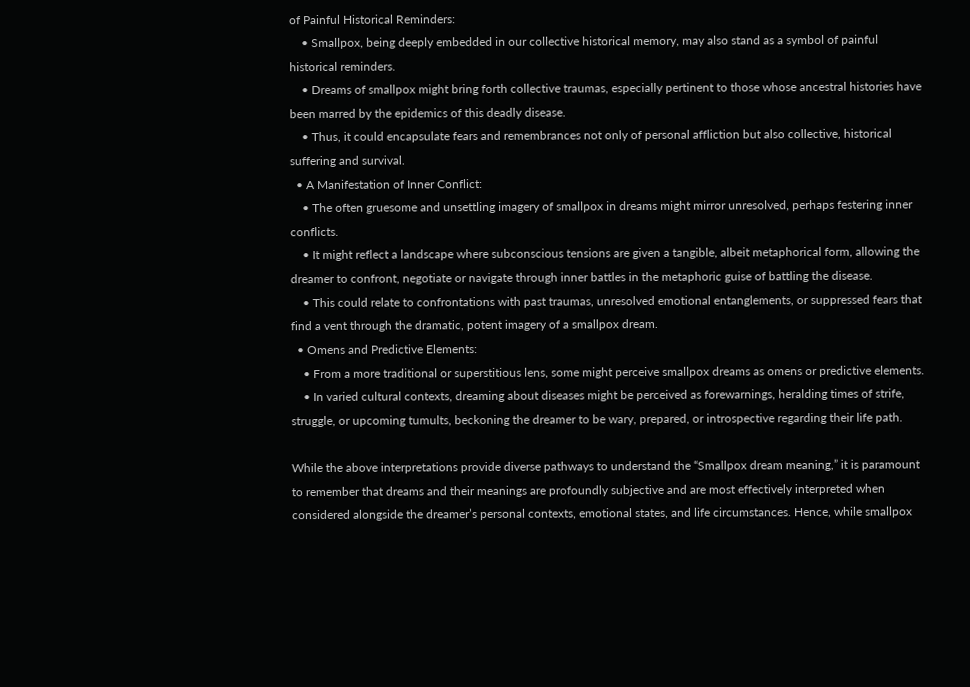of Painful Historical Reminders:
    • Smallpox, being deeply embedded in our collective historical memory, may also stand as a symbol of painful historical reminders.
    • Dreams of smallpox might bring forth collective traumas, especially pertinent to those whose ancestral histories have been marred by the epidemics of this deadly disease.
    • Thus, it could encapsulate fears and remembrances not only of personal affliction but also collective, historical suffering and survival.
  • A Manifestation of Inner Conflict:
    • The often gruesome and unsettling imagery of smallpox in dreams might mirror unresolved, perhaps festering inner conflicts.
    • It might reflect a landscape where subconscious tensions are given a tangible, albeit metaphorical form, allowing the dreamer to confront, negotiate or navigate through inner battles in the metaphoric guise of battling the disease.
    • This could relate to confrontations with past traumas, unresolved emotional entanglements, or suppressed fears that find a vent through the dramatic, potent imagery of a smallpox dream.
  • Omens and Predictive Elements:
    • From a more traditional or superstitious lens, some might perceive smallpox dreams as omens or predictive elements.
    • In varied cultural contexts, dreaming about diseases might be perceived as forewarnings, heralding times of strife, struggle, or upcoming tumults, beckoning the dreamer to be wary, prepared, or introspective regarding their life path.

While the above interpretations provide diverse pathways to understand the “Smallpox dream meaning,” it is paramount to remember that dreams and their meanings are profoundly subjective and are most effectively interpreted when considered alongside the dreamer’s personal contexts, emotional states, and life circumstances. Hence, while smallpox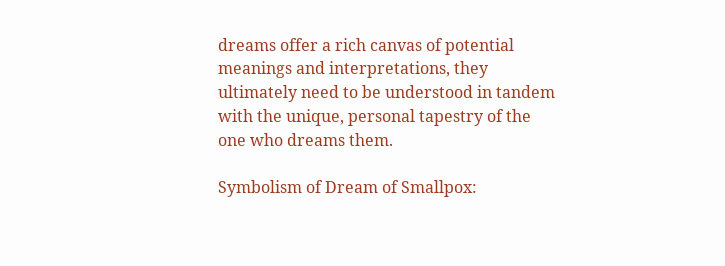dreams offer a rich canvas of potential meanings and interpretations, they ultimately need to be understood in tandem with the unique, personal tapestry of the one who dreams them.

Symbolism of Dream of Smallpox: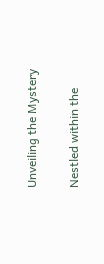Unveiling the Mystery

Nestled within the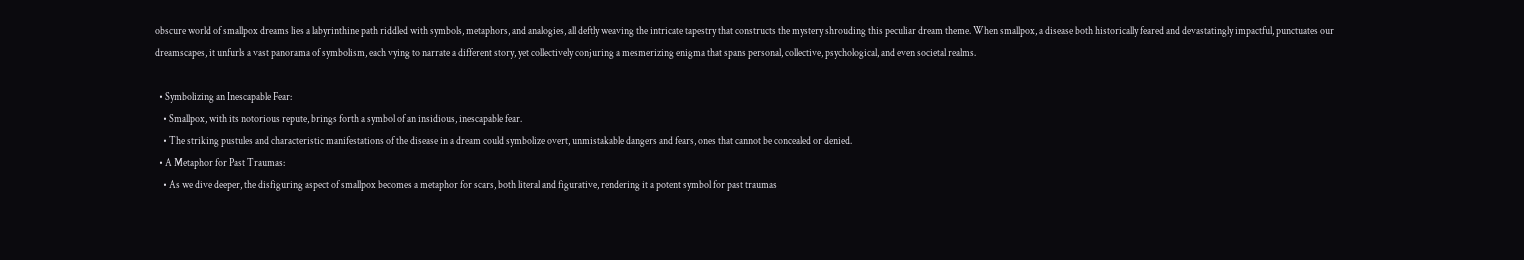obscure world of smallpox dreams lies a labyrinthine path riddled with symbols, metaphors, and analogies, all deftly weaving the intricate tapestry that constructs the mystery shrouding this peculiar dream theme. When smallpox, a disease both historically feared and devastatingly impactful, punctuates our dreamscapes, it unfurls a vast panorama of symbolism, each vying to narrate a different story, yet collectively conjuring a mesmerizing enigma that spans personal, collective, psychological, and even societal realms.

  • Symbolizing an Inescapable Fear:
    • Smallpox, with its notorious repute, brings forth a symbol of an insidious, inescapable fear.
    • The striking pustules and characteristic manifestations of the disease in a dream could symbolize overt, unmistakable dangers and fears, ones that cannot be concealed or denied.
  • A Metaphor for Past Traumas:
    • As we dive deeper, the disfiguring aspect of smallpox becomes a metaphor for scars, both literal and figurative, rendering it a potent symbol for past traumas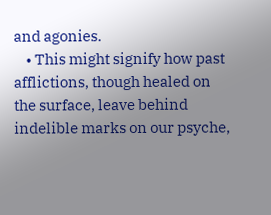and agonies.
    • This might signify how past afflictions, though healed on the surface, leave behind indelible marks on our psyche,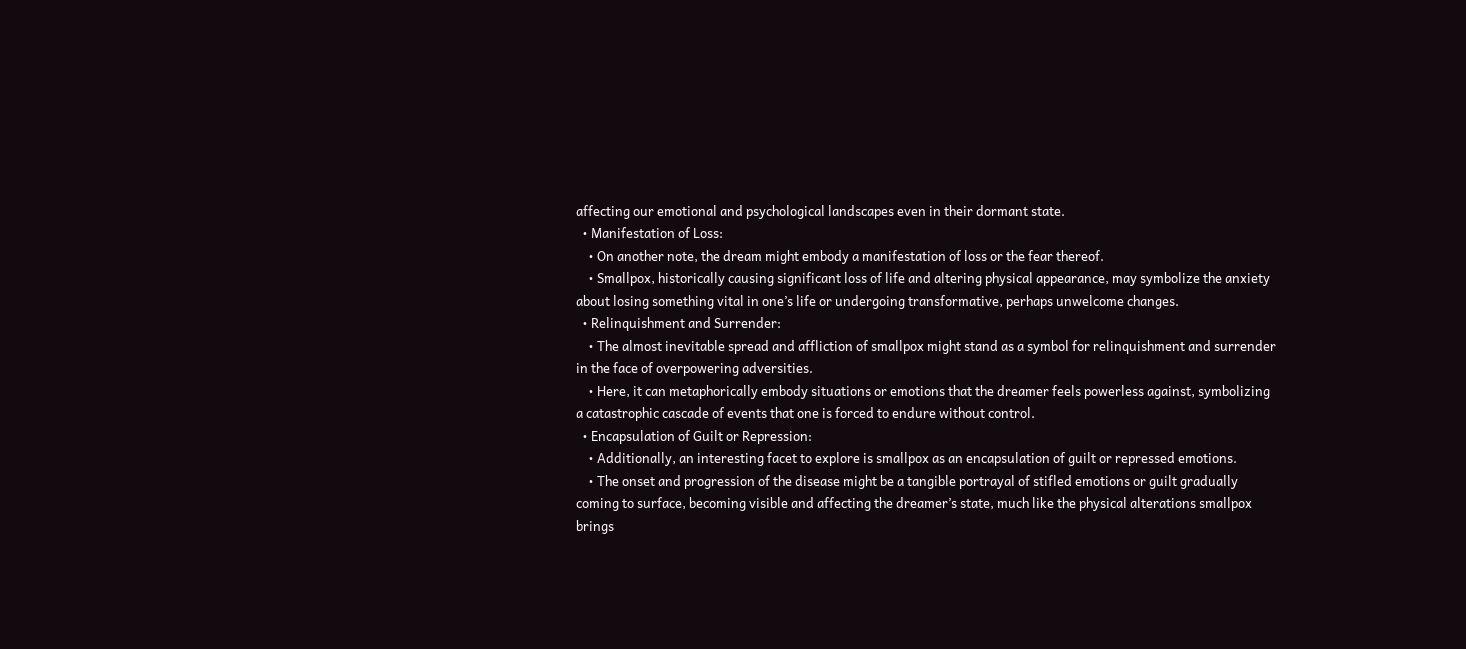affecting our emotional and psychological landscapes even in their dormant state.
  • Manifestation of Loss:
    • On another note, the dream might embody a manifestation of loss or the fear thereof.
    • Smallpox, historically causing significant loss of life and altering physical appearance, may symbolize the anxiety about losing something vital in one’s life or undergoing transformative, perhaps unwelcome changes.
  • Relinquishment and Surrender:
    • The almost inevitable spread and affliction of smallpox might stand as a symbol for relinquishment and surrender in the face of overpowering adversities.
    • Here, it can metaphorically embody situations or emotions that the dreamer feels powerless against, symbolizing a catastrophic cascade of events that one is forced to endure without control.
  • Encapsulation of Guilt or Repression:
    • Additionally, an interesting facet to explore is smallpox as an encapsulation of guilt or repressed emotions.
    • The onset and progression of the disease might be a tangible portrayal of stifled emotions or guilt gradually coming to surface, becoming visible and affecting the dreamer’s state, much like the physical alterations smallpox brings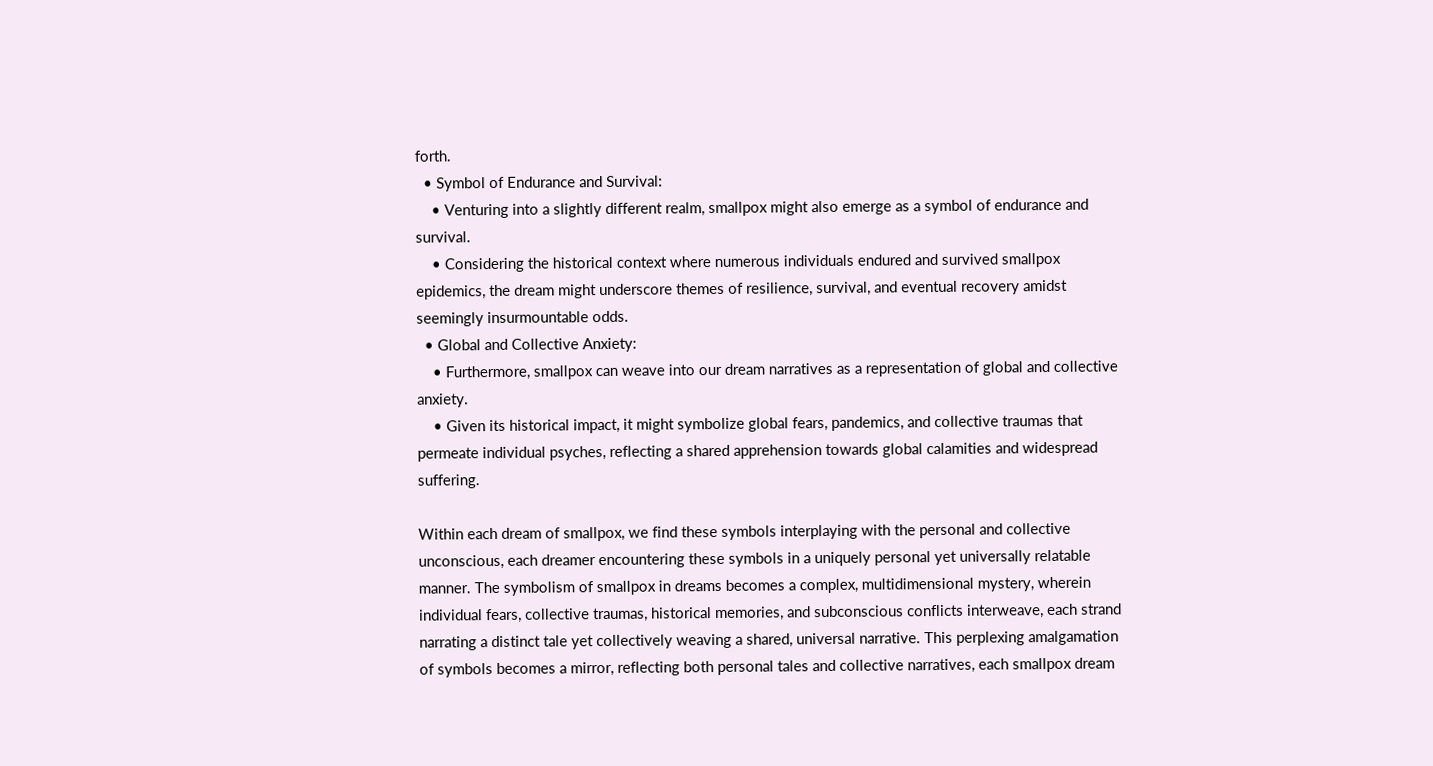forth.
  • Symbol of Endurance and Survival:
    • Venturing into a slightly different realm, smallpox might also emerge as a symbol of endurance and survival.
    • Considering the historical context where numerous individuals endured and survived smallpox epidemics, the dream might underscore themes of resilience, survival, and eventual recovery amidst seemingly insurmountable odds.
  • Global and Collective Anxiety:
    • Furthermore, smallpox can weave into our dream narratives as a representation of global and collective anxiety.
    • Given its historical impact, it might symbolize global fears, pandemics, and collective traumas that permeate individual psyches, reflecting a shared apprehension towards global calamities and widespread suffering.

Within each dream of smallpox, we find these symbols interplaying with the personal and collective unconscious, each dreamer encountering these symbols in a uniquely personal yet universally relatable manner. The symbolism of smallpox in dreams becomes a complex, multidimensional mystery, wherein individual fears, collective traumas, historical memories, and subconscious conflicts interweave, each strand narrating a distinct tale yet collectively weaving a shared, universal narrative. This perplexing amalgamation of symbols becomes a mirror, reflecting both personal tales and collective narratives, each smallpox dream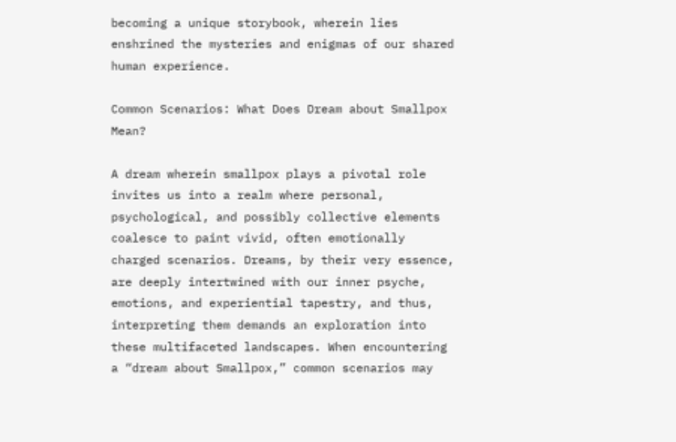becoming a unique storybook, wherein lies enshrined the mysteries and enigmas of our shared human experience.

Common Scenarios: What Does Dream about Smallpox Mean?

A dream wherein smallpox plays a pivotal role invites us into a realm where personal, psychological, and possibly collective elements coalesce to paint vivid, often emotionally charged scenarios. Dreams, by their very essence, are deeply intertwined with our inner psyche, emotions, and experiential tapestry, and thus, interpreting them demands an exploration into these multifaceted landscapes. When encountering a “dream about Smallpox,” common scenarios may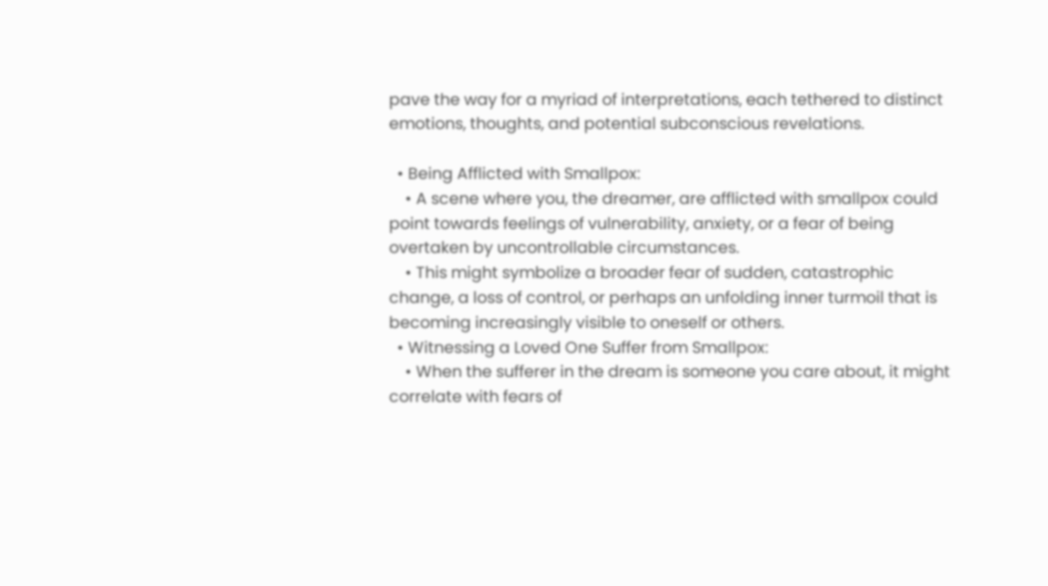pave the way for a myriad of interpretations, each tethered to distinct emotions, thoughts, and potential subconscious revelations.

  • Being Afflicted with Smallpox:
    • A scene where you, the dreamer, are afflicted with smallpox could point towards feelings of vulnerability, anxiety, or a fear of being overtaken by uncontrollable circumstances.
    • This might symbolize a broader fear of sudden, catastrophic change, a loss of control, or perhaps an unfolding inner turmoil that is becoming increasingly visible to oneself or others.
  • Witnessing a Loved One Suffer from Smallpox:
    • When the sufferer in the dream is someone you care about, it might correlate with fears of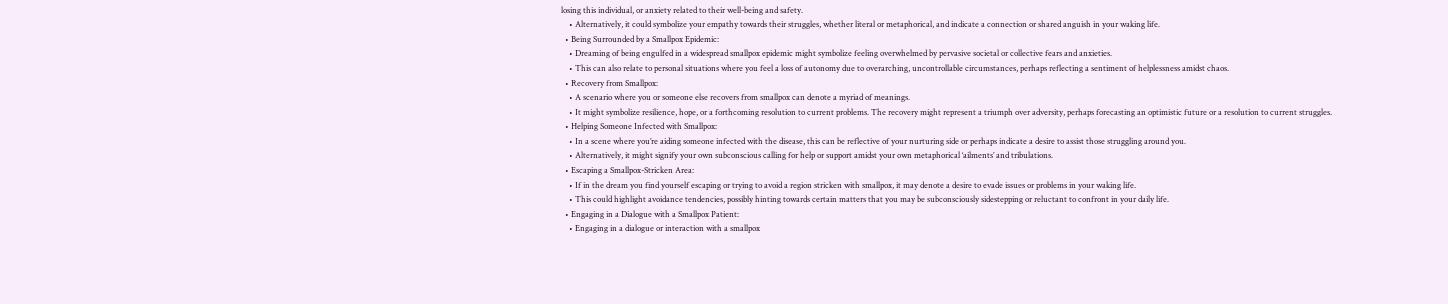losing this individual, or anxiety related to their well-being and safety.
    • Alternatively, it could symbolize your empathy towards their struggles, whether literal or metaphorical, and indicate a connection or shared anguish in your waking life.
  • Being Surrounded by a Smallpox Epidemic:
    • Dreaming of being engulfed in a widespread smallpox epidemic might symbolize feeling overwhelmed by pervasive societal or collective fears and anxieties.
    • This can also relate to personal situations where you feel a loss of autonomy due to overarching, uncontrollable circumstances, perhaps reflecting a sentiment of helplessness amidst chaos.
  • Recovery from Smallpox:
    • A scenario where you or someone else recovers from smallpox can denote a myriad of meanings.
    • It might symbolize resilience, hope, or a forthcoming resolution to current problems. The recovery might represent a triumph over adversity, perhaps forecasting an optimistic future or a resolution to current struggles.
  • Helping Someone Infected with Smallpox:
    • In a scene where you’re aiding someone infected with the disease, this can be reflective of your nurturing side or perhaps indicate a desire to assist those struggling around you.
    • Alternatively, it might signify your own subconscious calling for help or support amidst your own metaphorical ‘ailments’ and tribulations.
  • Escaping a Smallpox-Stricken Area:
    • If in the dream you find yourself escaping or trying to avoid a region stricken with smallpox, it may denote a desire to evade issues or problems in your waking life.
    • This could highlight avoidance tendencies, possibly hinting towards certain matters that you may be subconsciously sidestepping or reluctant to confront in your daily life.
  • Engaging in a Dialogue with a Smallpox Patient:
    • Engaging in a dialogue or interaction with a smallpox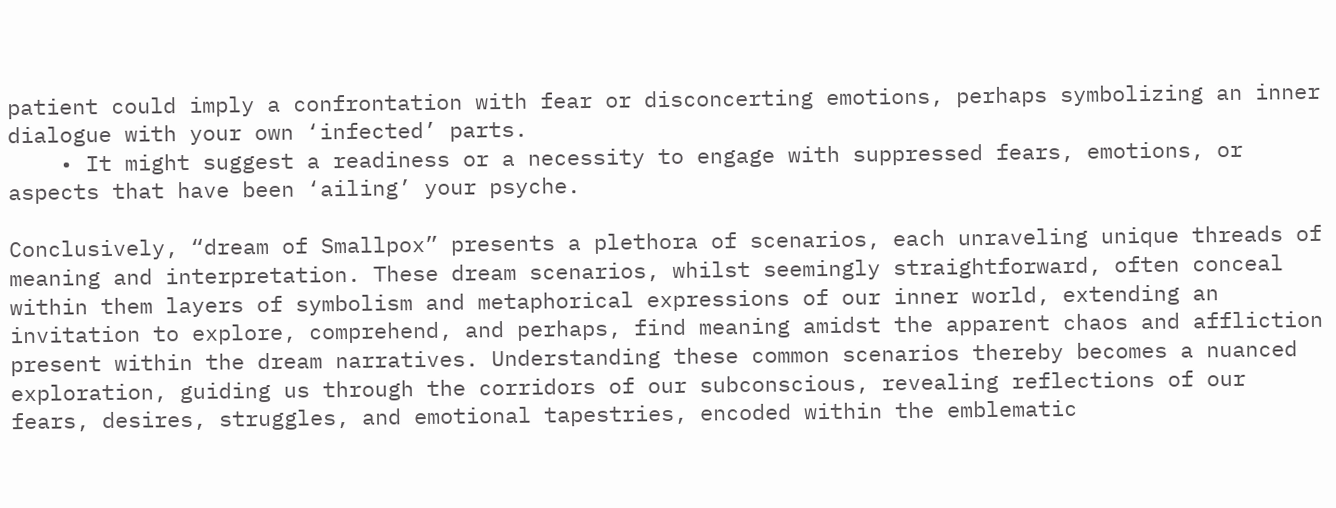patient could imply a confrontation with fear or disconcerting emotions, perhaps symbolizing an inner dialogue with your own ‘infected’ parts.
    • It might suggest a readiness or a necessity to engage with suppressed fears, emotions, or aspects that have been ‘ailing’ your psyche.

Conclusively, “dream of Smallpox” presents a plethora of scenarios, each unraveling unique threads of meaning and interpretation. These dream scenarios, whilst seemingly straightforward, often conceal within them layers of symbolism and metaphorical expressions of our inner world, extending an invitation to explore, comprehend, and perhaps, find meaning amidst the apparent chaos and affliction present within the dream narratives. Understanding these common scenarios thereby becomes a nuanced exploration, guiding us through the corridors of our subconscious, revealing reflections of our fears, desires, struggles, and emotional tapestries, encoded within the emblematic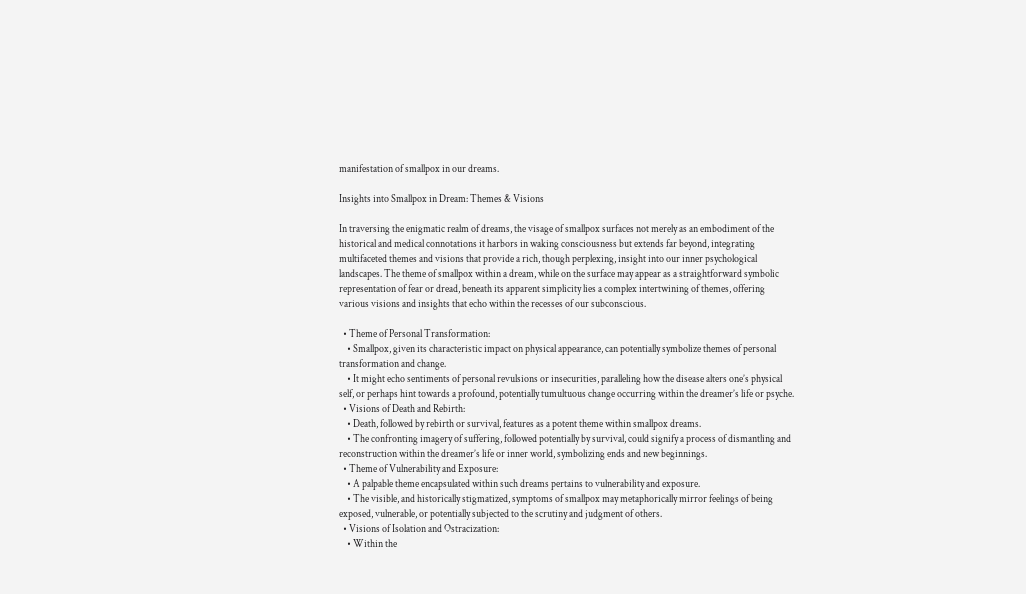manifestation of smallpox in our dreams.

Insights into Smallpox in Dream: Themes & Visions

In traversing the enigmatic realm of dreams, the visage of smallpox surfaces not merely as an embodiment of the historical and medical connotations it harbors in waking consciousness but extends far beyond, integrating multifaceted themes and visions that provide a rich, though perplexing, insight into our inner psychological landscapes. The theme of smallpox within a dream, while on the surface may appear as a straightforward symbolic representation of fear or dread, beneath its apparent simplicity lies a complex intertwining of themes, offering various visions and insights that echo within the recesses of our subconscious.

  • Theme of Personal Transformation:
    • Smallpox, given its characteristic impact on physical appearance, can potentially symbolize themes of personal transformation and change.
    • It might echo sentiments of personal revulsions or insecurities, paralleling how the disease alters one’s physical self, or perhaps hint towards a profound, potentially tumultuous change occurring within the dreamer’s life or psyche.
  • Visions of Death and Rebirth:
    • Death, followed by rebirth or survival, features as a potent theme within smallpox dreams.
    • The confronting imagery of suffering, followed potentially by survival, could signify a process of dismantling and reconstruction within the dreamer’s life or inner world, symbolizing ends and new beginnings.
  • Theme of Vulnerability and Exposure:
    • A palpable theme encapsulated within such dreams pertains to vulnerability and exposure.
    • The visible, and historically stigmatized, symptoms of smallpox may metaphorically mirror feelings of being exposed, vulnerable, or potentially subjected to the scrutiny and judgment of others.
  • Visions of Isolation and Ostracization:
    • Within the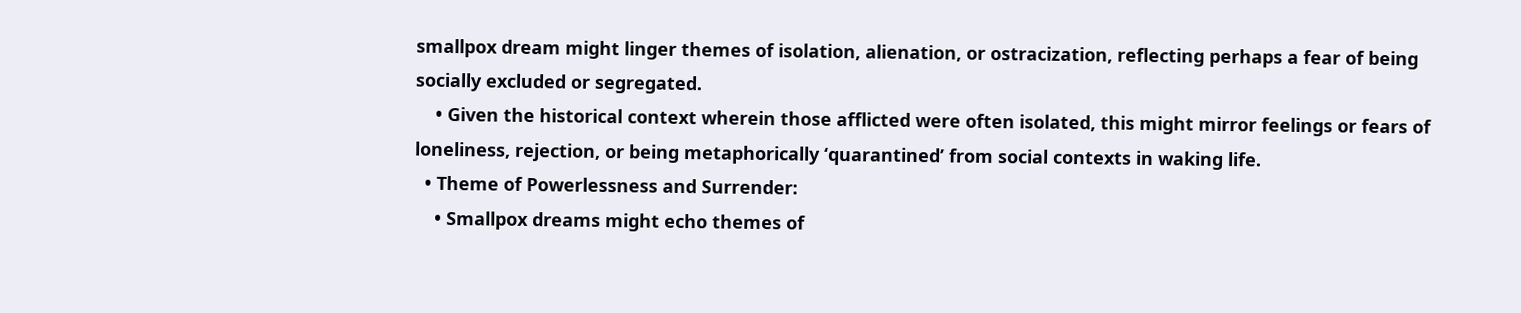smallpox dream might linger themes of isolation, alienation, or ostracization, reflecting perhaps a fear of being socially excluded or segregated.
    • Given the historical context wherein those afflicted were often isolated, this might mirror feelings or fears of loneliness, rejection, or being metaphorically ‘quarantined’ from social contexts in waking life.
  • Theme of Powerlessness and Surrender:
    • Smallpox dreams might echo themes of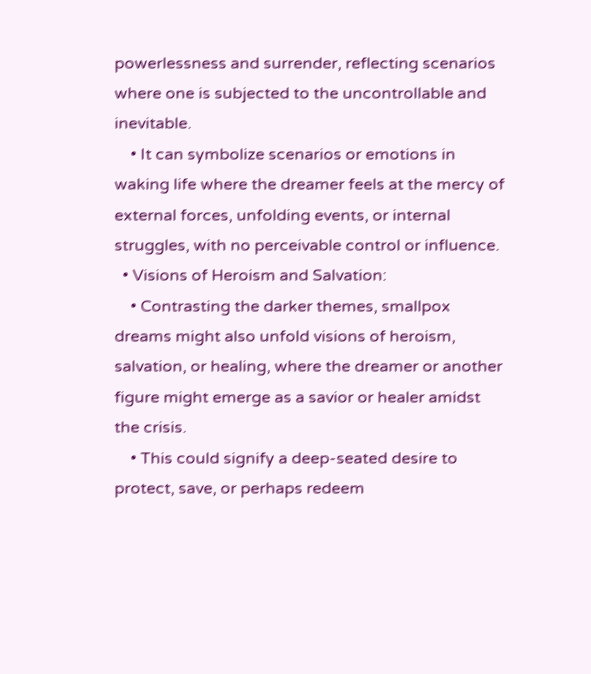powerlessness and surrender, reflecting scenarios where one is subjected to the uncontrollable and inevitable.
    • It can symbolize scenarios or emotions in waking life where the dreamer feels at the mercy of external forces, unfolding events, or internal struggles, with no perceivable control or influence.
  • Visions of Heroism and Salvation:
    • Contrasting the darker themes, smallpox dreams might also unfold visions of heroism, salvation, or healing, where the dreamer or another figure might emerge as a savior or healer amidst the crisis.
    • This could signify a deep-seated desire to protect, save, or perhaps redeem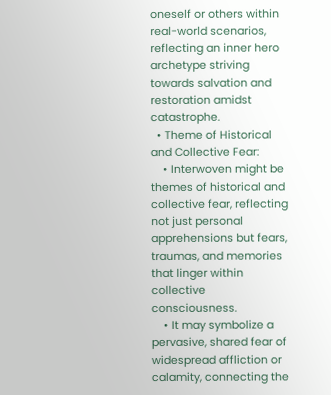oneself or others within real-world scenarios, reflecting an inner hero archetype striving towards salvation and restoration amidst catastrophe.
  • Theme of Historical and Collective Fear:
    • Interwoven might be themes of historical and collective fear, reflecting not just personal apprehensions but fears, traumas, and memories that linger within collective consciousness.
    • It may symbolize a pervasive, shared fear of widespread affliction or calamity, connecting the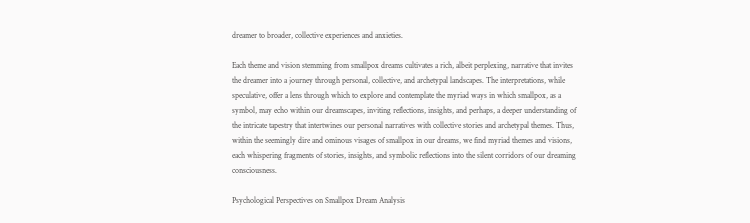dreamer to broader, collective experiences and anxieties.

Each theme and vision stemming from smallpox dreams cultivates a rich, albeit perplexing, narrative that invites the dreamer into a journey through personal, collective, and archetypal landscapes. The interpretations, while speculative, offer a lens through which to explore and contemplate the myriad ways in which smallpox, as a symbol, may echo within our dreamscapes, inviting reflections, insights, and perhaps, a deeper understanding of the intricate tapestry that intertwines our personal narratives with collective stories and archetypal themes. Thus, within the seemingly dire and ominous visages of smallpox in our dreams, we find myriad themes and visions, each whispering fragments of stories, insights, and symbolic reflections into the silent corridors of our dreaming consciousness.

Psychological Perspectives on Smallpox Dream Analysis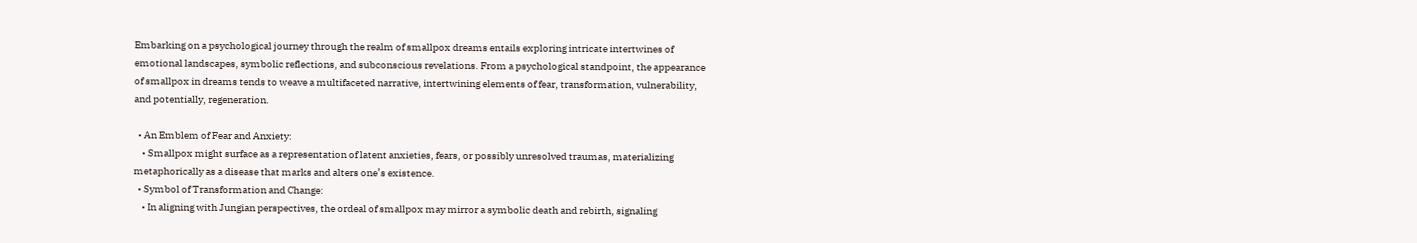Embarking on a psychological journey through the realm of smallpox dreams entails exploring intricate intertwines of emotional landscapes, symbolic reflections, and subconscious revelations. From a psychological standpoint, the appearance of smallpox in dreams tends to weave a multifaceted narrative, intertwining elements of fear, transformation, vulnerability, and potentially, regeneration.

  • An Emblem of Fear and Anxiety:
    • Smallpox might surface as a representation of latent anxieties, fears, or possibly unresolved traumas, materializing metaphorically as a disease that marks and alters one’s existence.
  • Symbol of Transformation and Change:
    • In aligning with Jungian perspectives, the ordeal of smallpox may mirror a symbolic death and rebirth, signaling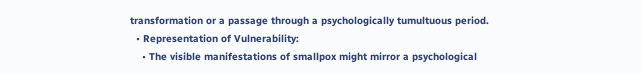transformation or a passage through a psychologically tumultuous period.
  • Representation of Vulnerability:
    • The visible manifestations of smallpox might mirror a psychological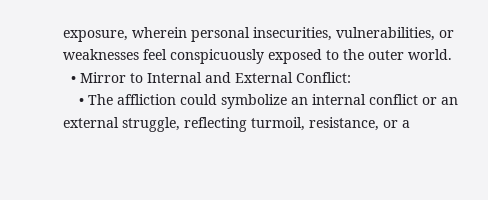exposure, wherein personal insecurities, vulnerabilities, or weaknesses feel conspicuously exposed to the outer world.
  • Mirror to Internal and External Conflict:
    • The affliction could symbolize an internal conflict or an external struggle, reflecting turmoil, resistance, or a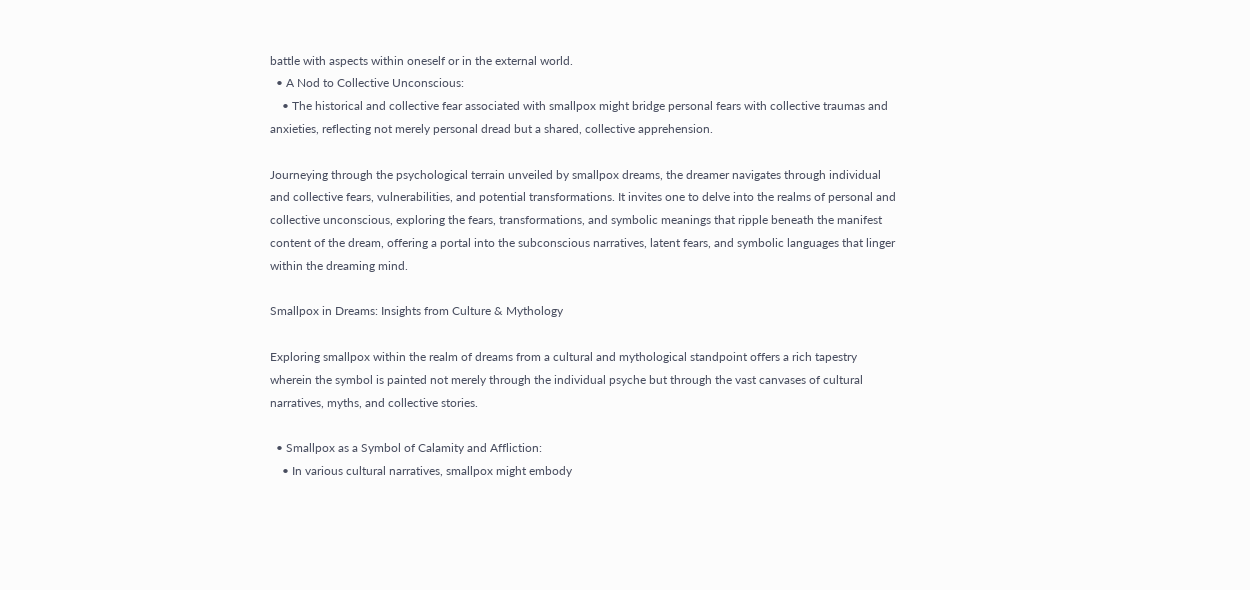battle with aspects within oneself or in the external world.
  • A Nod to Collective Unconscious:
    • The historical and collective fear associated with smallpox might bridge personal fears with collective traumas and anxieties, reflecting not merely personal dread but a shared, collective apprehension.

Journeying through the psychological terrain unveiled by smallpox dreams, the dreamer navigates through individual and collective fears, vulnerabilities, and potential transformations. It invites one to delve into the realms of personal and collective unconscious, exploring the fears, transformations, and symbolic meanings that ripple beneath the manifest content of the dream, offering a portal into the subconscious narratives, latent fears, and symbolic languages that linger within the dreaming mind.

Smallpox in Dreams: Insights from Culture & Mythology

Exploring smallpox within the realm of dreams from a cultural and mythological standpoint offers a rich tapestry wherein the symbol is painted not merely through the individual psyche but through the vast canvases of cultural narratives, myths, and collective stories.

  • Smallpox as a Symbol of Calamity and Affliction:
    • In various cultural narratives, smallpox might embody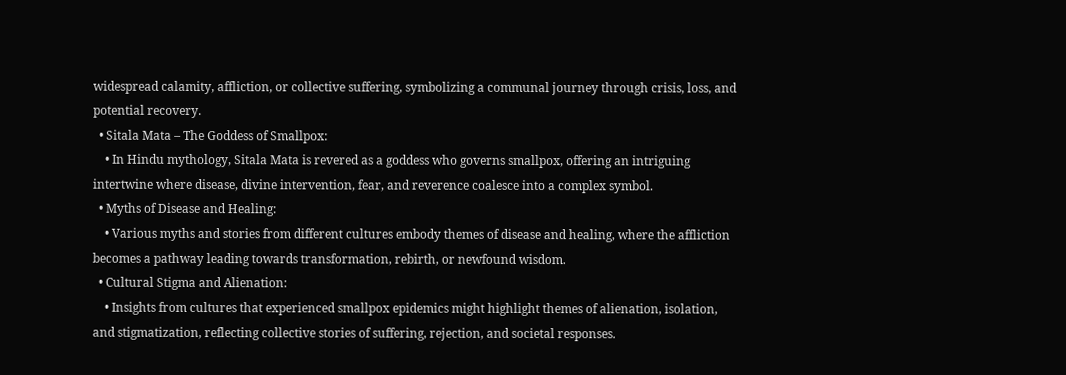widespread calamity, affliction, or collective suffering, symbolizing a communal journey through crisis, loss, and potential recovery.
  • Sitala Mata – The Goddess of Smallpox:
    • In Hindu mythology, Sitala Mata is revered as a goddess who governs smallpox, offering an intriguing intertwine where disease, divine intervention, fear, and reverence coalesce into a complex symbol.
  • Myths of Disease and Healing:
    • Various myths and stories from different cultures embody themes of disease and healing, where the affliction becomes a pathway leading towards transformation, rebirth, or newfound wisdom.
  • Cultural Stigma and Alienation:
    • Insights from cultures that experienced smallpox epidemics might highlight themes of alienation, isolation, and stigmatization, reflecting collective stories of suffering, rejection, and societal responses.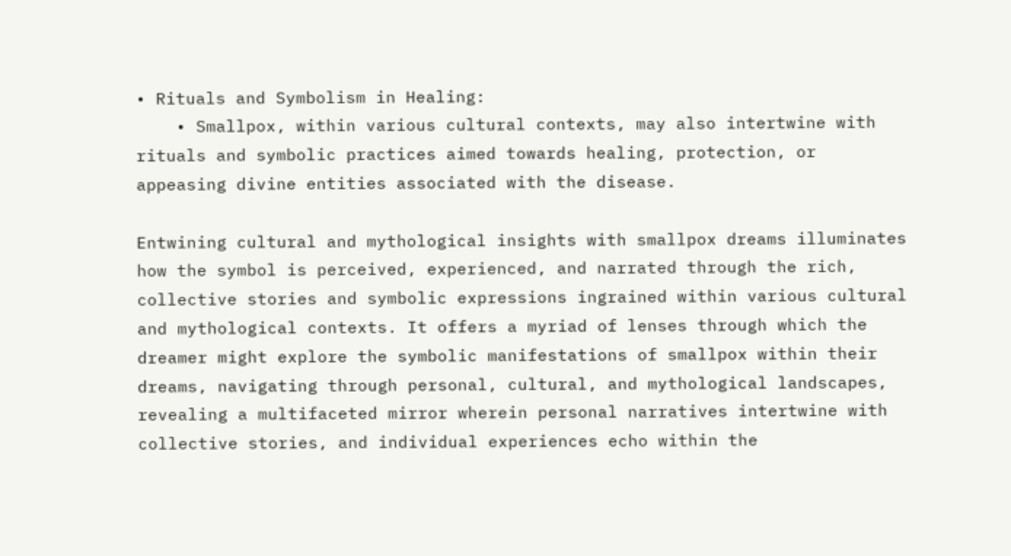• Rituals and Symbolism in Healing:
    • Smallpox, within various cultural contexts, may also intertwine with rituals and symbolic practices aimed towards healing, protection, or appeasing divine entities associated with the disease.

Entwining cultural and mythological insights with smallpox dreams illuminates how the symbol is perceived, experienced, and narrated through the rich, collective stories and symbolic expressions ingrained within various cultural and mythological contexts. It offers a myriad of lenses through which the dreamer might explore the symbolic manifestations of smallpox within their dreams, navigating through personal, cultural, and mythological landscapes, revealing a multifaceted mirror wherein personal narratives intertwine with collective stories, and individual experiences echo within the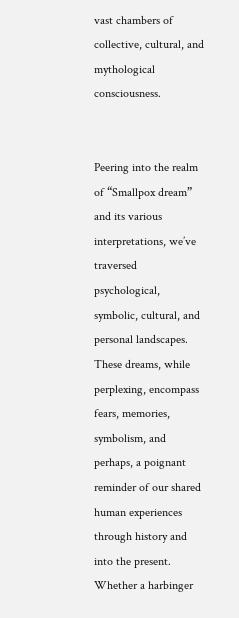vast chambers of collective, cultural, and mythological consciousness.


Peering into the realm of “Smallpox dream” and its various interpretations, we’ve traversed psychological, symbolic, cultural, and personal landscapes. These dreams, while perplexing, encompass fears, memories, symbolism, and perhaps, a poignant reminder of our shared human experiences through history and into the present. Whether a harbinger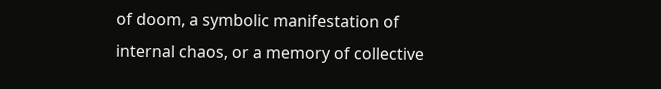of doom, a symbolic manifestation of internal chaos, or a memory of collective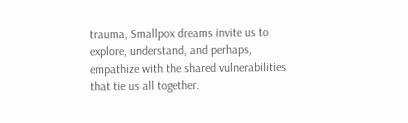trauma, Smallpox dreams invite us to explore, understand, and perhaps, empathize with the shared vulnerabilities that tie us all together.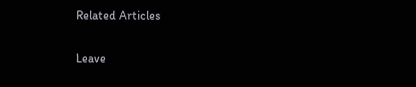Related Articles

Leave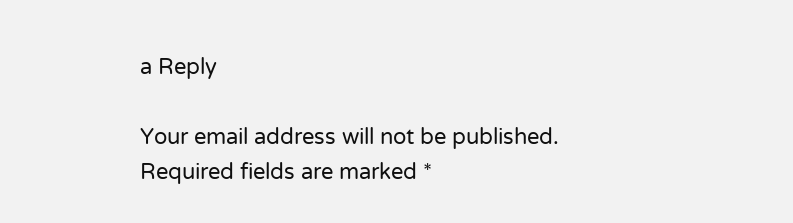a Reply

Your email address will not be published. Required fields are marked *